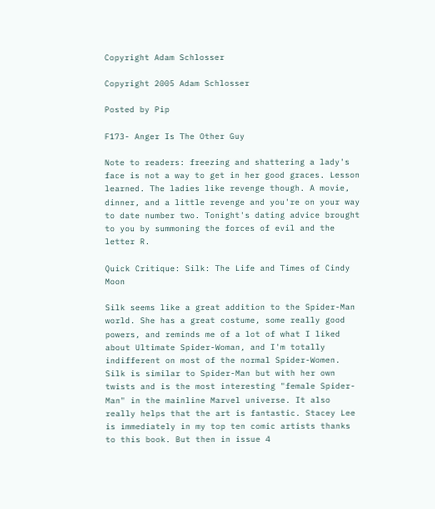Copyright Adam Schlosser

Copyright 2005 Adam Schlosser

Posted by Pip

F173- Anger Is The Other Guy

Note to readers: freezing and shattering a lady's face is not a way to get in her good graces. Lesson learned. The ladies like revenge though. A movie, dinner, and a little revenge and you're on your way to date number two. Tonight's dating advice brought to you by summoning the forces of evil and the letter R.

Quick Critique: Silk: The Life and Times of Cindy Moon

Silk seems like a great addition to the Spider-Man world. She has a great costume, some really good powers, and reminds me of a lot of what I liked about Ultimate Spider-Woman, and I'm totally indifferent on most of the normal Spider-Women. Silk is similar to Spider-Man but with her own twists and is the most interesting "female Spider-Man" in the mainline Marvel universe. It also really helps that the art is fantastic. Stacey Lee is immediately in my top ten comic artists thanks to this book. But then in issue 4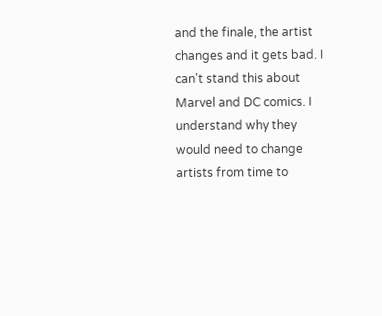and the finale, the artist changes and it gets bad. I can't stand this about Marvel and DC comics. I understand why they would need to change artists from time to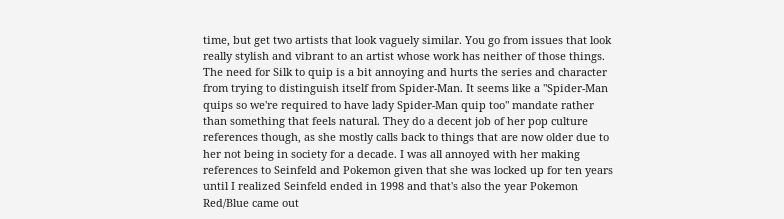time, but get two artists that look vaguely similar. You go from issues that look really stylish and vibrant to an artist whose work has neither of those things.
The need for Silk to quip is a bit annoying and hurts the series and character from trying to distinguish itself from Spider-Man. It seems like a "Spider-Man quips so we're required to have lady Spider-Man quip too" mandate rather than something that feels natural. They do a decent job of her pop culture references though, as she mostly calls back to things that are now older due to her not being in society for a decade. I was all annoyed with her making references to Seinfeld and Pokemon given that she was locked up for ten years until I realized Seinfeld ended in 1998 and that's also the year Pokemon Red/Blue came out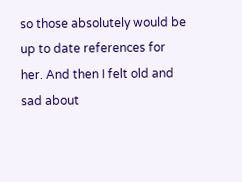so those absolutely would be up to date references for her. And then I felt old and sad about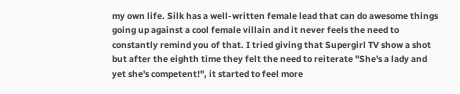my own life. Silk has a well-written female lead that can do awesome things going up against a cool female villain and it never feels the need to constantly remind you of that. I tried giving that Supergirl TV show a shot but after the eighth time they felt the need to reiterate "She's a lady and yet she's competent!", it started to feel more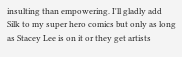insulting than empowering. I'll gladly add Silk to my super hero comics but only as long as Stacey Lee is on it or they get artists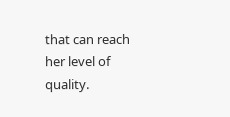that can reach her level of quality.